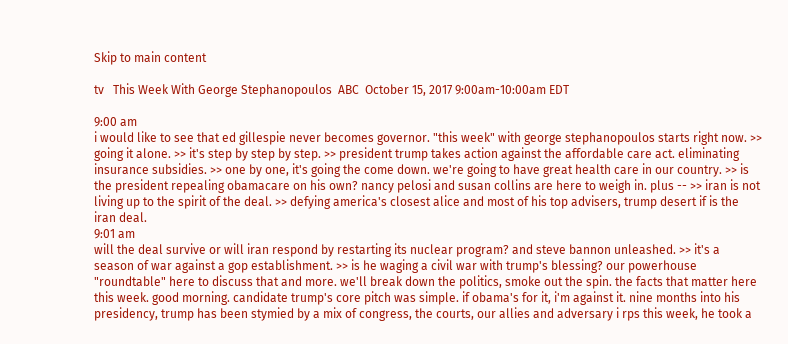Skip to main content

tv   This Week With George Stephanopoulos  ABC  October 15, 2017 9:00am-10:00am EDT

9:00 am
i would like to see that ed gillespie never becomes governor. "this week" with george stephanopoulos starts right now. >> going it alone. >> it's step by step by step. >> president trump takes action against the affordable care act. eliminating insurance subsidies. >> one by one, it's going the come down. we're going to have great health care in our country. >> is the president repealing obamacare on his own? nancy pelosi and susan collins are here to weigh in. plus -- >> iran is not living up to the spirit of the deal. >> defying america's closest alice and most of his top advisers, trump desert if is the iran deal.
9:01 am
will the deal survive or will iran respond by restarting its nuclear program? and steve bannon unleashed. >> it's a season of war against a gop establishment. >> is he waging a civil war with trump's blessing? our powerhouse "roundtable" here to discuss that and more. we'll break down the politics, smoke out the spin. the facts that matter here this week. good morning. candidate trump's core pitch was simple. if obama's for it, i'm against it. nine months into his presidency, trump has been stymied by a mix of congress, the courts, our allies and adversary i rps this week, he took a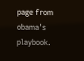page from obama's playbook.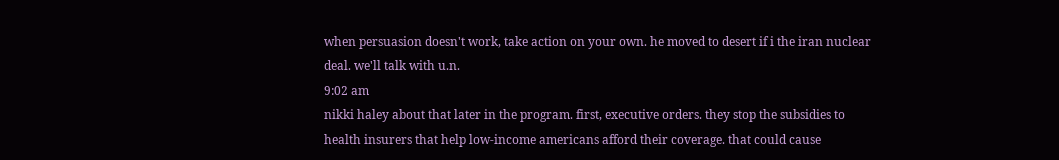when persuasion doesn't work, take action on your own. he moved to desert if i the iran nuclear deal. we'll talk with u.n.
9:02 am
nikki haley about that later in the program. first, executive orders. they stop the subsidies to health insurers that help low-income americans afford their coverage. that could cause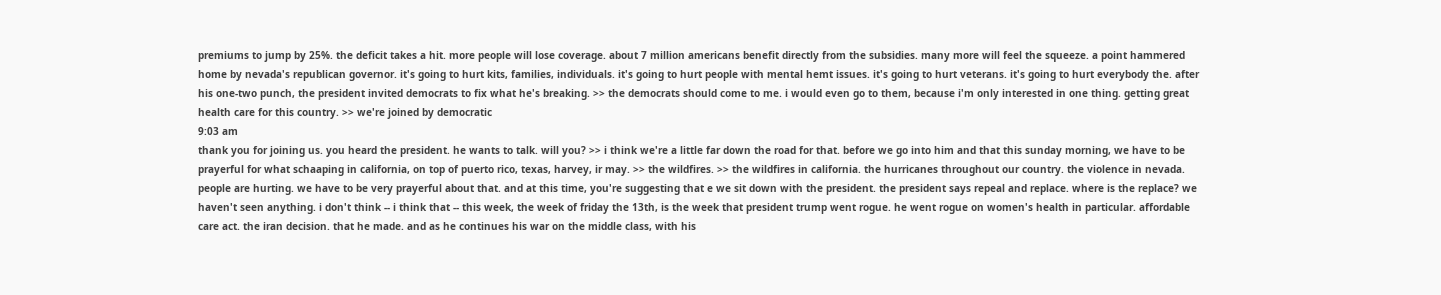premiums to jump by 25%. the deficit takes a hit. more people will lose coverage. about 7 million americans benefit directly from the subsidies. many more will feel the squeeze. a point hammered home by nevada's republican governor. it's going to hurt kits, families, individuals. it's going to hurt people with mental hemt issues. it's going to hurt veterans. it's going to hurt everybody the. after his one-two punch, the president invited democrats to fix what he's breaking. >> the democrats should come to me. i would even go to them, because i'm only interested in one thing. getting great health care for this country. >> we're joined by democratic
9:03 am
thank you for joining us. you heard the president. he wants to talk. will you? >> i think we're a little far down the road for that. before we go into him and that this sunday morning, we have to be prayerful for what schaaping in california, on top of puerto rico, texas, harvey, ir may. >> the wildfires. >> the wildfires in california. the hurricanes throughout our country. the violence in nevada. people are hurting. we have to be very prayerful about that. and at this time, you're suggesting that e we sit down with the president. the president says repeal and replace. where is the replace? we haven't seen anything. i don't think -- i think that -- this week, the week of friday the 13th, is the week that president trump went rogue. he went rogue on women's health in particular. affordable care act. the iran decision. that he made. and as he continues his war on the middle class, with his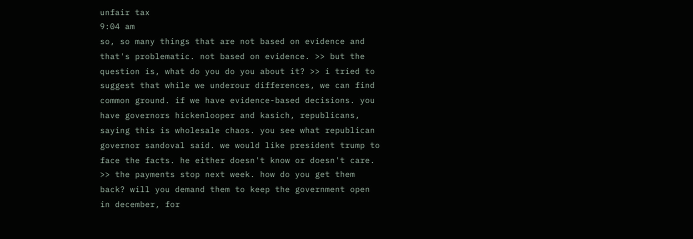unfair tax
9:04 am
so, so many things that are not based on evidence and that's problematic. not based on evidence. >> but the question is, what do you do you about it? >> i tried to suggest that while we underour differences, we can find common ground. if we have evidence-based decisions. you have governors hickenlooper and kasich, republicans, saying this is wholesale chaos. you see what republican governor sandoval said. we would like president trump to face the facts. he either doesn't know or doesn't care. >> the payments stop next week. how do you get them back? will you demand them to keep the government open in december, for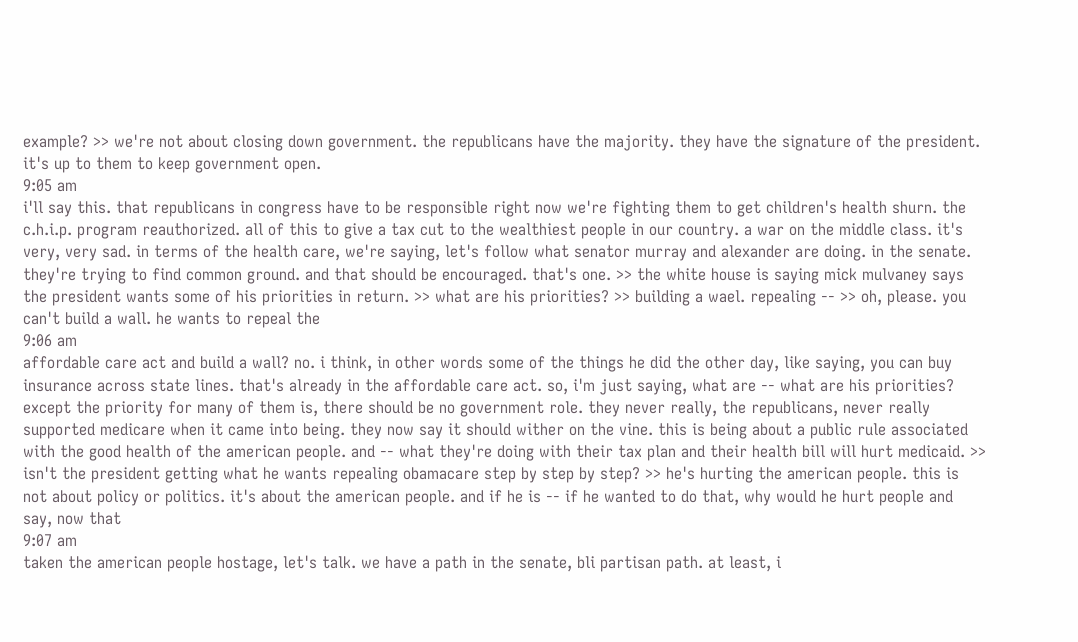example? >> we're not about closing down government. the republicans have the majority. they have the signature of the president. it's up to them to keep government open.
9:05 am
i'll say this. that republicans in congress have to be responsible right now we're fighting them to get children's health shurn. the c.h.i.p. program reauthorized. all of this to give a tax cut to the wealthiest people in our country. a war on the middle class. it's very, very sad. in terms of the health care, we're saying, let's follow what senator murray and alexander are doing. in the senate. they're trying to find common ground. and that should be encouraged. that's one. >> the white house is saying mick mulvaney says the president wants some of his priorities in return. >> what are his priorities? >> building a wael. repealing -- >> oh, please. you can't build a wall. he wants to repeal the
9:06 am
affordable care act and build a wall? no. i think, in other words some of the things he did the other day, like saying, you can buy insurance across state lines. that's already in the affordable care act. so, i'm just saying, what are -- what are his priorities? except the priority for many of them is, there should be no government role. they never really, the republicans, never really supported medicare when it came into being. they now say it should wither on the vine. this is being about a public rule associated with the good health of the american people. and -- what they're doing with their tax plan and their health bill will hurt medicaid. >> isn't the president getting what he wants repealing obamacare step by step by step? >> he's hurting the american people. this is not about policy or politics. it's about the american people. and if he is -- if he wanted to do that, why would he hurt people and say, now that
9:07 am
taken the american people hostage, let's talk. we have a path in the senate, bli partisan path. at least, i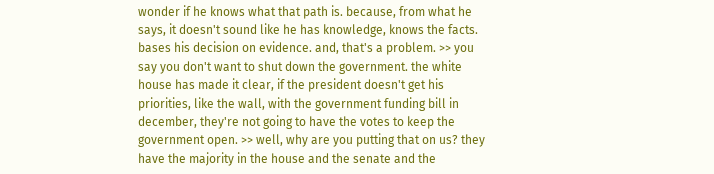wonder if he knows what that path is. because, from what he says, it doesn't sound like he has knowledge, knows the facts. bases his decision on evidence. and, that's a problem. >> you say you don't want to shut down the government. the white house has made it clear, if the president doesn't get his priorities, like the wall, with the government funding bill in december, they're not going to have the votes to keep the government open. >> well, why are you putting that on us? they have the majority in the house and the senate and the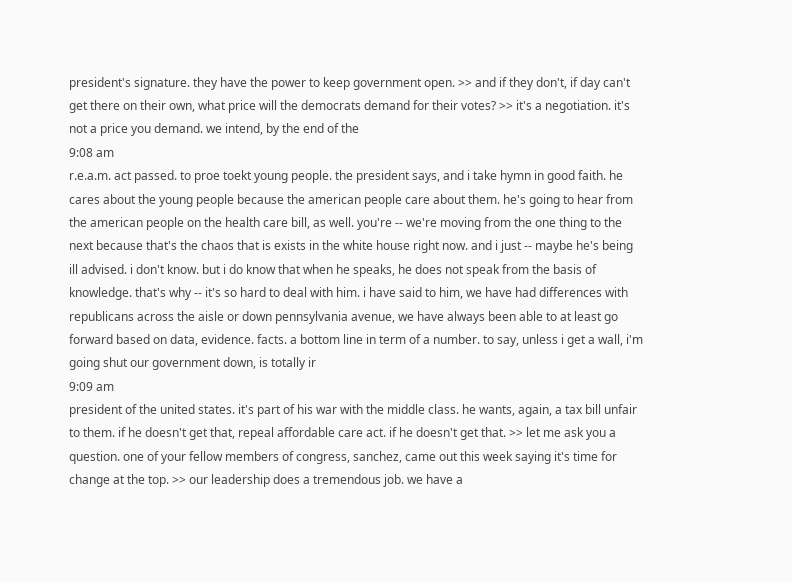president's signature. they have the power to keep government open. >> and if they don't, if day can't get there on their own, what price will the democrats demand for their votes? >> it's a negotiation. it's not a price you demand. we intend, by the end of the
9:08 am
r.e.a.m. act passed. to proe toekt young people. the president says, and i take hymn in good faith. he cares about the young people because the american people care about them. he's going to hear from the american people on the health care bill, as well. you're -- we're moving from the one thing to the next because that's the chaos that is exists in the white house right now. and i just -- maybe he's being ill advised. i don't know. but i do know that when he speaks, he does not speak from the basis of knowledge. that's why -- it's so hard to deal with him. i have said to him, we have had differences with republicans across the aisle or down pennsylvania avenue, we have always been able to at least go forward based on data, evidence. facts. a bottom line in term of a number. to say, unless i get a wall, i'm going shut our government down, is totally ir
9:09 am
president of the united states. it's part of his war with the middle class. he wants, again, a tax bill unfair to them. if he doesn't get that, repeal affordable care act. if he doesn't get that. >> let me ask you a question. one of your fellow members of congress, sanchez, came out this week saying it's time for change at the top. >> our leadership does a tremendous job. we have a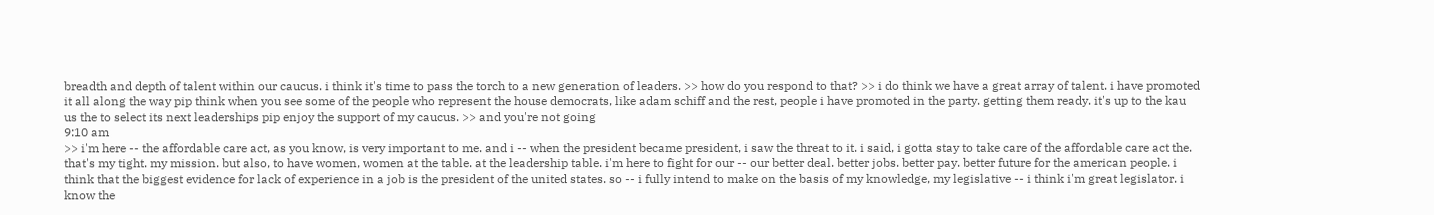breadth and depth of talent within our caucus. i think it's time to pass the torch to a new generation of leaders. >> how do you respond to that? >> i do think we have a great array of talent. i have promoted it all along the way pip think when you see some of the people who represent the house democrats, like adam schiff and the rest, people i have promoted in the party. getting them ready. it's up to the kau us the to select its next leaderships pip enjoy the support of my caucus. >> and you're not going
9:10 am
>> i'm here -- the affordable care act, as you know, is very important to me. and i -- when the president became president, i saw the threat to it. i said, i gotta stay to take care of the affordable care act the. that's my tight. my mission. but also, to have women, women at the table. at the leadership table. i'm here to fight for our -- our better deal. better jobs. better pay. better future for the american people. i think that the biggest evidence for lack of experience in a job is the president of the united states. so -- i fully intend to make on the basis of my knowledge, my legislative -- i think i'm great legislator. i know the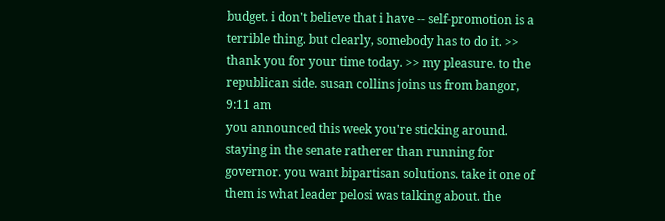budget. i don't believe that i have -- self-promotion is a terrible thing. but clearly, somebody has to do it. >> thank you for your time today. >> my pleasure. to the republican side. susan collins joins us from bangor,
9:11 am
you announced this week you're sticking around. staying in the senate ratherer than running for governor. you want bipartisan solutions. take it one of them is what leader pelosi was talking about. the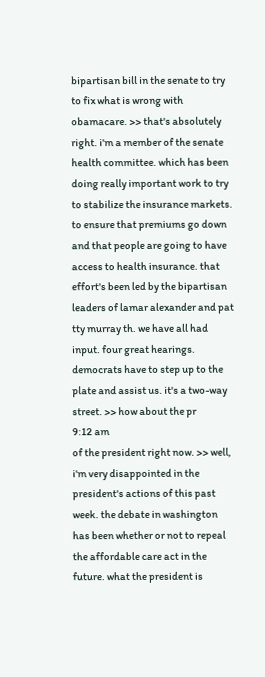bipartisan bill in the senate to try to fix what is wrong with obamacare. >> that's absolutely right. i'm a member of the senate health committee. which has been doing really important work to try to stabilize the insurance markets. to ensure that premiums go down and that people are going to have access to health insurance. that effort's been led by the bipartisan leaders of lamar alexander and pat tty murray th. we have all had input. four great hearings. democrats have to step up to the plate and assist us. it's a two-way street. >> how about the pr
9:12 am
of the president right now. >> well, i'm very disappointed in the president's actions of this past week. the debate in washington has been whether or not to repeal the affordable care act in the future. what the president is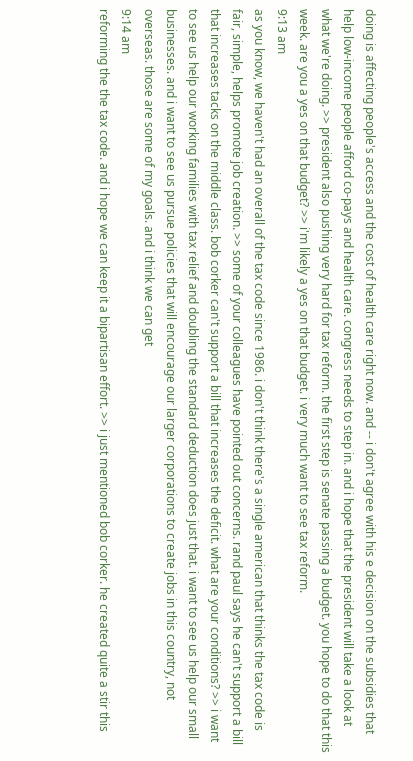doing is affecting people's access and the cost of health care right now. and -- i don't agree with his e decision on the subsidies that help low-income people afford co-pays and health care. congress needs to step in. and i hope that the president will take a look at what we're doing. >> president also pushing very hard for tax reform. the first step is senate passing a budget. you hope to do that this week. are you a yes on that budget? >> i'm likely a yes on that budget. i very much want to see tax reform.
9:13 am
as you know, we haven't had an overall of the tax code since 1986. i don't think there's a single american that thinks the tax code is fair, simple, helps promote job creation. >> some of your colleagues have pointed out concerns. rand paul says he can't support a bill that increases tacks on the middle class. bob corker can't support a bill that increases the deficit. what are your conditions? >> i want to see us help our working families with tax relief and doubling the standard deduction does just that. i want to see us help our small businesses. and i want to see us pursue policies that will encourage our larger corporations to create jobs in this country, not overseas. those are some of my goals. and i think we can get
9:14 am
reforming the the tax code. and i hope we can keep it a bipartisan effort. >> i just mentioned bob corker. he created quite a stir this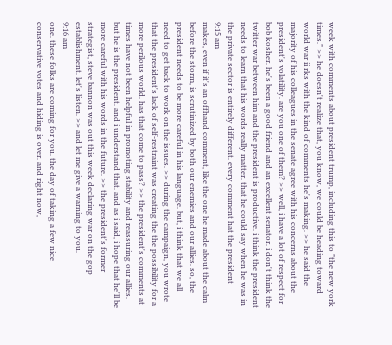week with comments about president trump, including this to "the new york times." >> he doesn't realize that, you know, we could be heading toward world war ii rks with the kind of comments he's making. >> he said the majority of his colleagues in the senate agree with his concerns about the president's volatility. are you one of them? >> well, i have a lot of respect for bob kosher. he's been a good friend and an excellent senator. i don't think the twitter war between him and the president is productive. i think the president needs to learn that his words really matter. that he could say when he was in the private sector is entirely different. every comment hat the president
9:15 am
makes, even if it's an offhand comment, like the one he made about the calm before the storm, is scrutinized by both our enemies and our allies. so, the president needs to be more careful in his language. but, i think that we all need to get back to work on the issues. >> during the campaign, you wrote that the president's lack of self-restraint was creating the the possibility for a more perilous world. has that come to pass? >> the president's comments at times have not been helpful in promoting stability and reassuring our allies. but he is the president. and i understand that. and as i said, i hope that he'll be more careful with his words in the future. >> the president's former strategist, steve bannon was out this week declaring war on the gop establishment. let's listen. >> and let me give a warning to you.
9:16 am
one. these folks are coming for you. the day of taking a few nice conservative votes and hiding is over. and right now,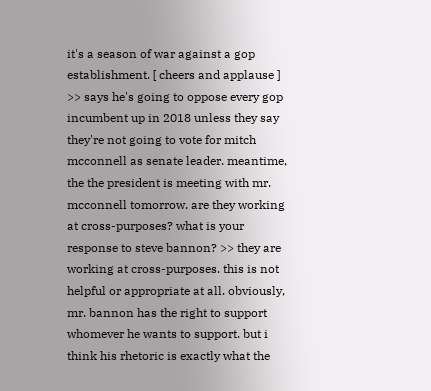it's a season of war against a gop establishment. [ cheers and applause ] >> says he's going to oppose every gop incumbent up in 2018 unless they say they're not going to vote for mitch mcconnell as senate leader. meantime, the the president is meeting with mr. mcconnell tomorrow. are they working at cross-purposes? what is your response to steve bannon? >> they are working at cross-purposes. this is not helpful or appropriate at all. obviously, mr. bannon has the right to support whomever he wants to support. but i think his rhetoric is exactly what the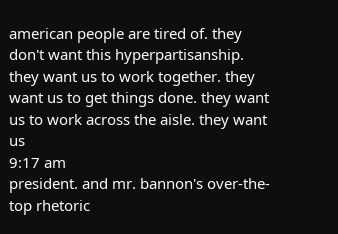american people are tired of. they don't want this hyperpartisanship. they want us to work together. they want us to get things done. they want us to work across the aisle. they want us
9:17 am
president. and mr. bannon's over-the-top rhetoric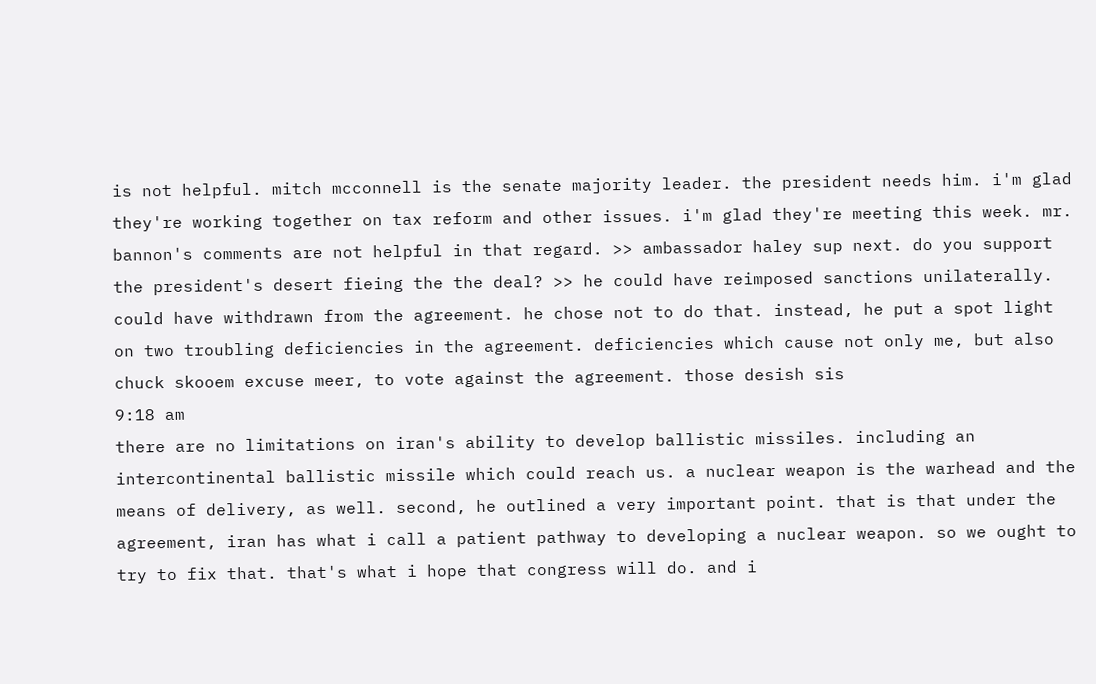is not helpful. mitch mcconnell is the senate majority leader. the president needs him. i'm glad they're working together on tax reform and other issues. i'm glad they're meeting this week. mr. bannon's comments are not helpful in that regard. >> ambassador haley sup next. do you support the president's desert fieing the the deal? >> he could have reimposed sanctions unilaterally. could have withdrawn from the agreement. he chose not to do that. instead, he put a spot light on two troubling deficiencies in the agreement. deficiencies which cause not only me, but also chuck skooem excuse meer, to vote against the agreement. those desish sis
9:18 am
there are no limitations on iran's ability to develop ballistic missiles. including an intercontinental ballistic missile which could reach us. a nuclear weapon is the warhead and the means of delivery, as well. second, he outlined a very important point. that is that under the agreement, iran has what i call a patient pathway to developing a nuclear weapon. so we ought to try to fix that. that's what i hope that congress will do. and i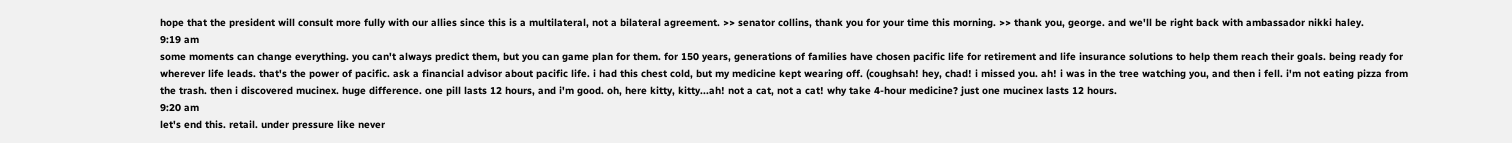hope that the president will consult more fully with our allies since this is a multilateral, not a bilateral agreement. >> senator collins, thank you for your time this morning. >> thank you, george. and we'll be right back with ambassador nikki haley.
9:19 am
some moments can change everything. you can't always predict them, but you can game plan for them. for 150 years, generations of families have chosen pacific life for retirement and life insurance solutions to help them reach their goals. being ready for wherever life leads. that's the power of pacific. ask a financial advisor about pacific life. i had this chest cold, but my medicine kept wearing off. (coughsah! hey, chad! i missed you. ah! i was in the tree watching you, and then i fell. i'm not eating pizza from the trash. then i discovered mucinex. huge difference. one pill lasts 12 hours, and i'm good. oh, here kitty, kitty...ah! not a cat, not a cat! why take 4-hour medicine? just one mucinex lasts 12 hours.
9:20 am
let's end this. retail. under pressure like never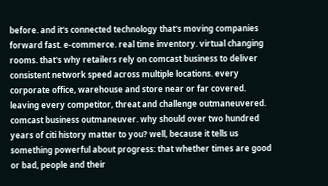before. and it's connected technology that's moving companies forward fast. e-commerce. real time inventory. virtual changing rooms. that's why retailers rely on comcast business to deliver consistent network speed across multiple locations. every corporate office, warehouse and store near or far covered. leaving every competitor, threat and challenge outmaneuvered. comcast business outmaneuver. why should over two hundred years of citi history matter to you? well, because it tells us something powerful about progress: that whether times are good or bad, people and their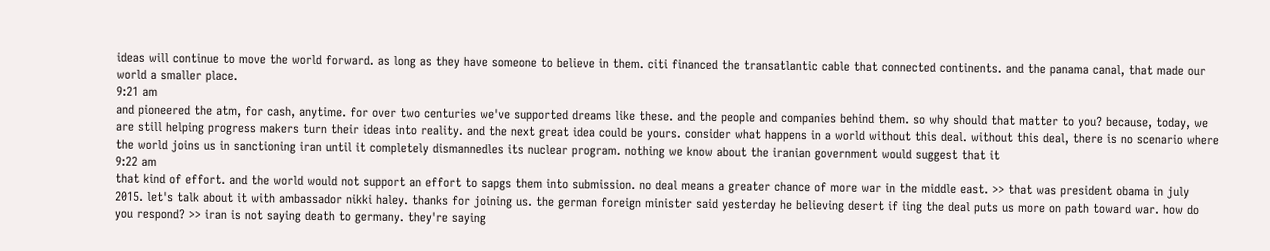ideas will continue to move the world forward. as long as they have someone to believe in them. citi financed the transatlantic cable that connected continents. and the panama canal, that made our world a smaller place.
9:21 am
and pioneered the atm, for cash, anytime. for over two centuries we've supported dreams like these. and the people and companies behind them. so why should that matter to you? because, today, we are still helping progress makers turn their ideas into reality. and the next great idea could be yours. consider what happens in a world without this deal. without this deal, there is no scenario where the world joins us in sanctioning iran until it completely dismannedles its nuclear program. nothing we know about the iranian government would suggest that it
9:22 am
that kind of effort. and the world would not support an effort to sapgs them into submission. no deal means a greater chance of more war in the middle east. >> that was president obama in july 2015. let's talk about it with ambassador nikki haley. thanks for joining us. the german foreign minister said yesterday he believing desert if iing the deal puts us more on path toward war. how do you respond? >> iran is not saying death to germany. they're saying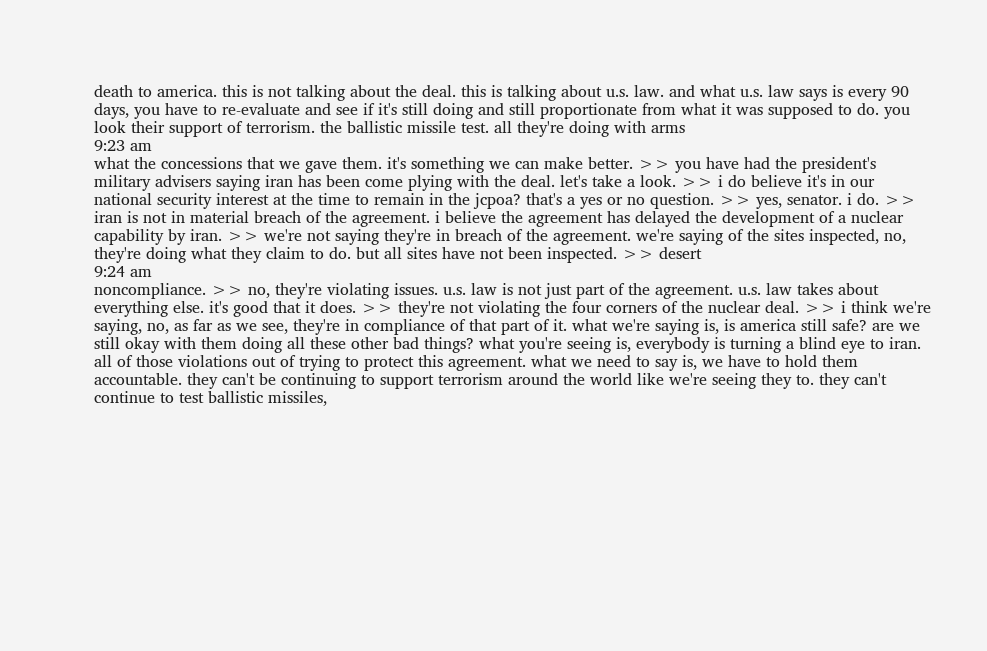death to america. this is not talking about the deal. this is talking about u.s. law. and what u.s. law says is every 90 days, you have to re-evaluate and see if it's still doing and still proportionate from what it was supposed to do. you look their support of terrorism. the ballistic missile test. all they're doing with arms
9:23 am
what the concessions that we gave them. it's something we can make better. >> you have had the president's military advisers saying iran has been come plying with the deal. let's take a look. >> i do believe it's in our national security interest at the time to remain in the jcpoa? that's a yes or no question. >> yes, senator. i do. >> iran is not in material breach of the agreement. i believe the agreement has delayed the development of a nuclear capability by iran. >> we're not saying they're in breach of the agreement. we're saying of the sites inspected, no, they're doing what they claim to do. but all sites have not been inspected. >> desert
9:24 am
noncompliance. >> no, they're violating issues. u.s. law is not just part of the agreement. u.s. law takes about everything else. it's good that it does. >> they're not violating the four corners of the nuclear deal. >> i think we're saying, no, as far as we see, they're in compliance of that part of it. what we're saying is, is america still safe? are we still okay with them doing all these other bad things? what you're seeing is, everybody is turning a blind eye to iran. all of those violations out of trying to protect this agreement. what we need to say is, we have to hold them accountable. they can't be continuing to support terrorism around the world like we're seeing they to. they can't continue to test ballistic missiles,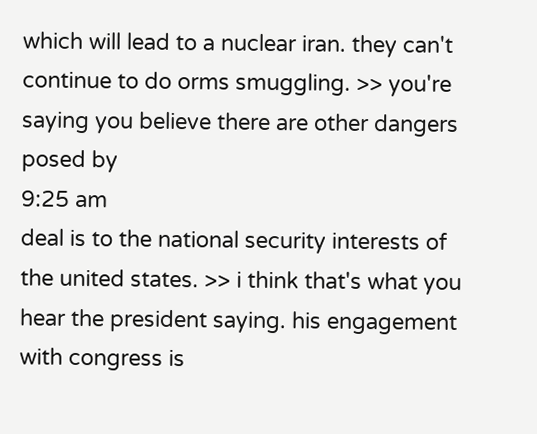which will lead to a nuclear iran. they can't continue to do orms smuggling. >> you're saying you believe there are other dangers posed by
9:25 am
deal is to the national security interests of the united states. >> i think that's what you hear the president saying. his engagement with congress is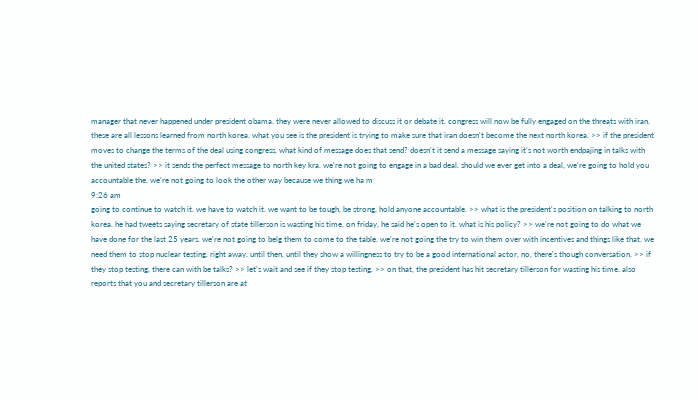manager that never happened under president obama. they were never allowed to discuss it or debate it. congress will now be fully engaged on the threats with iran. these are all lessons learned from north korea. what you see is the president is trying to make sure that iran doesn't become the next north korea. >> if the president moves to change the terms of the deal using congress, what kind of message does that send? doesn't it send a message saying it's not worth endpajing in talks with the united states? >> it sends the perfect message to north key kra. we're not going to engage in a bad deal. should we ever get into a deal, we're going to hold you accountable the. we're not going to look the other way because we thing we ha m
9:26 am
going to continue to watch it. we have to watch it. we want to be tough, be strong, hold anyone accountable. >> what is the president's position on talking to north korea. he had tweets saying secretary of state tillerson is wasting his time. on friday, he said he's open to it. what is his policy? >> we're not going to do what we have done for the last 25 years. we're not going to belg them to come to the table. we're not going the try to win them over with incentives and things like that. we need them to stop nuclear testing. right away. until then, until they show a willingness to try to be a good international actor, no, there's though conversation. >> if they stop testing, there can with be talks? >> let's wait and see if they stop testing. >> on that, the president has hit secretary tillerson for wasting his time. also reports that you and secretary tillerson are at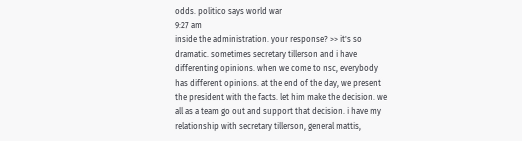odds. politico says world war
9:27 am
inside the administration. your response? >> it's so dramatic. sometimes secretary tillerson and i have differenting opinions. when we come to nsc, everybody has different opinions. at the end of the day, we present the president with the facts. let him make the decision. we all as a team go out and support that decision. i have my relationship with secretary tillerson, general mattis,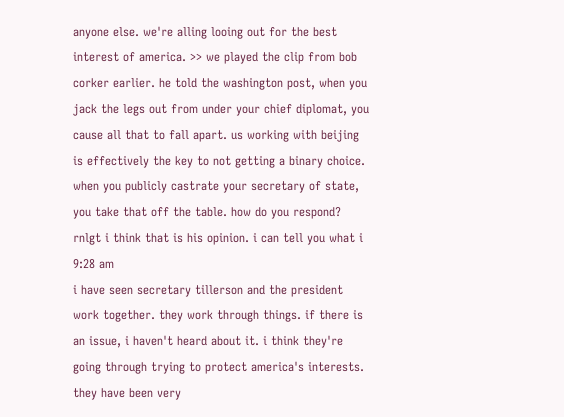anyone else. we're alling looing out for the best interest of america. >> we played the clip from bob corker earlier. he told the washington post, when you jack the legs out from under your chief diplomat, you cause all that to fall apart. us working with beijing is effectively the key to not getting a binary choice. when you publicly castrate your secretary of state, you take that off the table. how do you respond? rnlgt i think that is his opinion. i can tell you what i
9:28 am
i have seen secretary tillerson and the president work together. they work through things. if there is an issue, i haven't heard about it. i think they're going through trying to protect america's interests. they have been very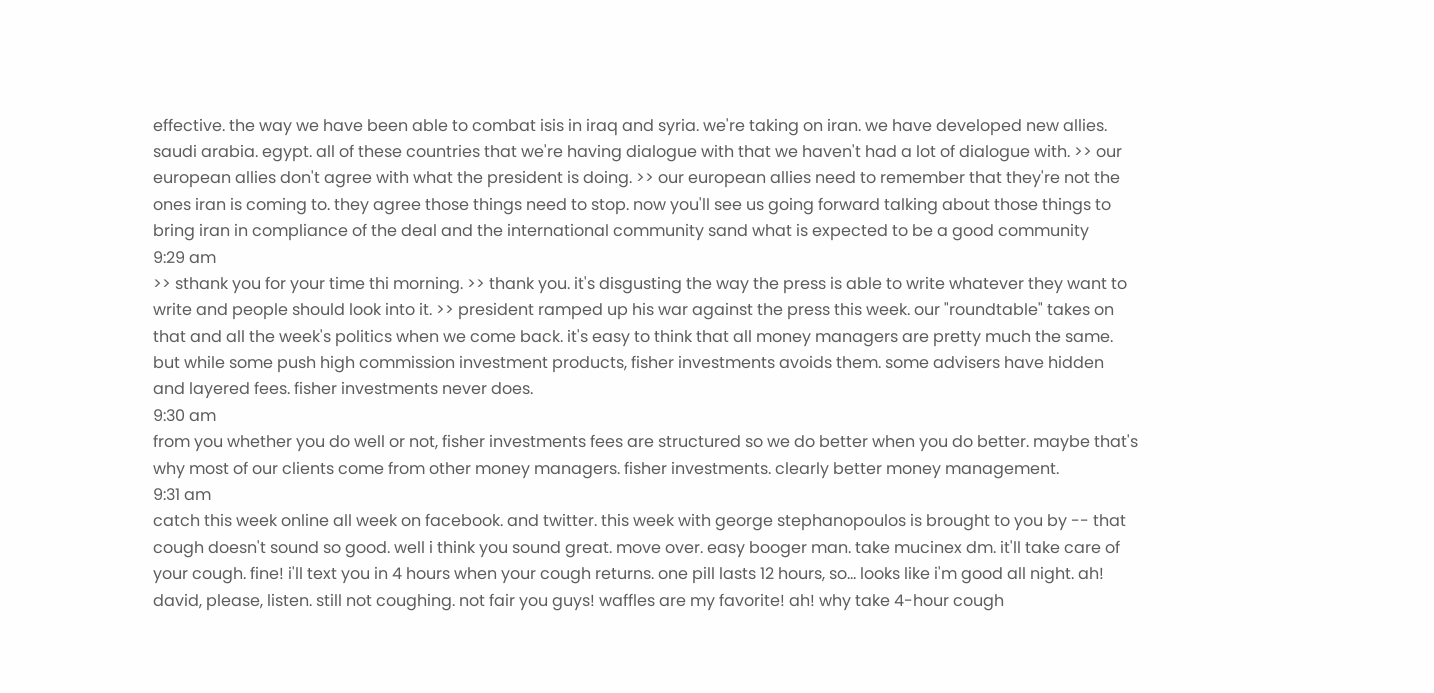effective. the way we have been able to combat isis in iraq and syria. we're taking on iran. we have developed new allies. saudi arabia. egypt. all of these countries that we're having dialogue with that we haven't had a lot of dialogue with. >> our european allies don't agree with what the president is doing. >> our european allies need to remember that they're not the ones iran is coming to. they agree those things need to stop. now you'll see us going forward talking about those things to bring iran in compliance of the deal and the international community sand what is expected to be a good community
9:29 am
>> sthank you for your time thi morning. >> thank you. it's disgusting the way the press is able to write whatever they want to write and people should look into it. >> president ramped up his war against the press this week. our "roundtable" takes on that and all the week's politics when we come back. it's easy to think that all money managers are pretty much the same. but while some push high commission investment products, fisher investments avoids them. some advisers have hidden and layered fees. fisher investments never does.
9:30 am
from you whether you do well or not, fisher investments fees are structured so we do better when you do better. maybe that's why most of our clients come from other money managers. fisher investments. clearly better money management.
9:31 am
catch this week online all week on facebook. and twitter. this week with george stephanopoulos is brought to you by -- that cough doesn't sound so good. well i think you sound great. move over. easy booger man. take mucinex dm. it'll take care of your cough. fine! i'll text you in 4 hours when your cough returns. one pill lasts 12 hours, so... looks like i'm good all night. ah! david, please, listen. still not coughing. not fair you guys! waffles are my favorite! ah! why take 4-hour cough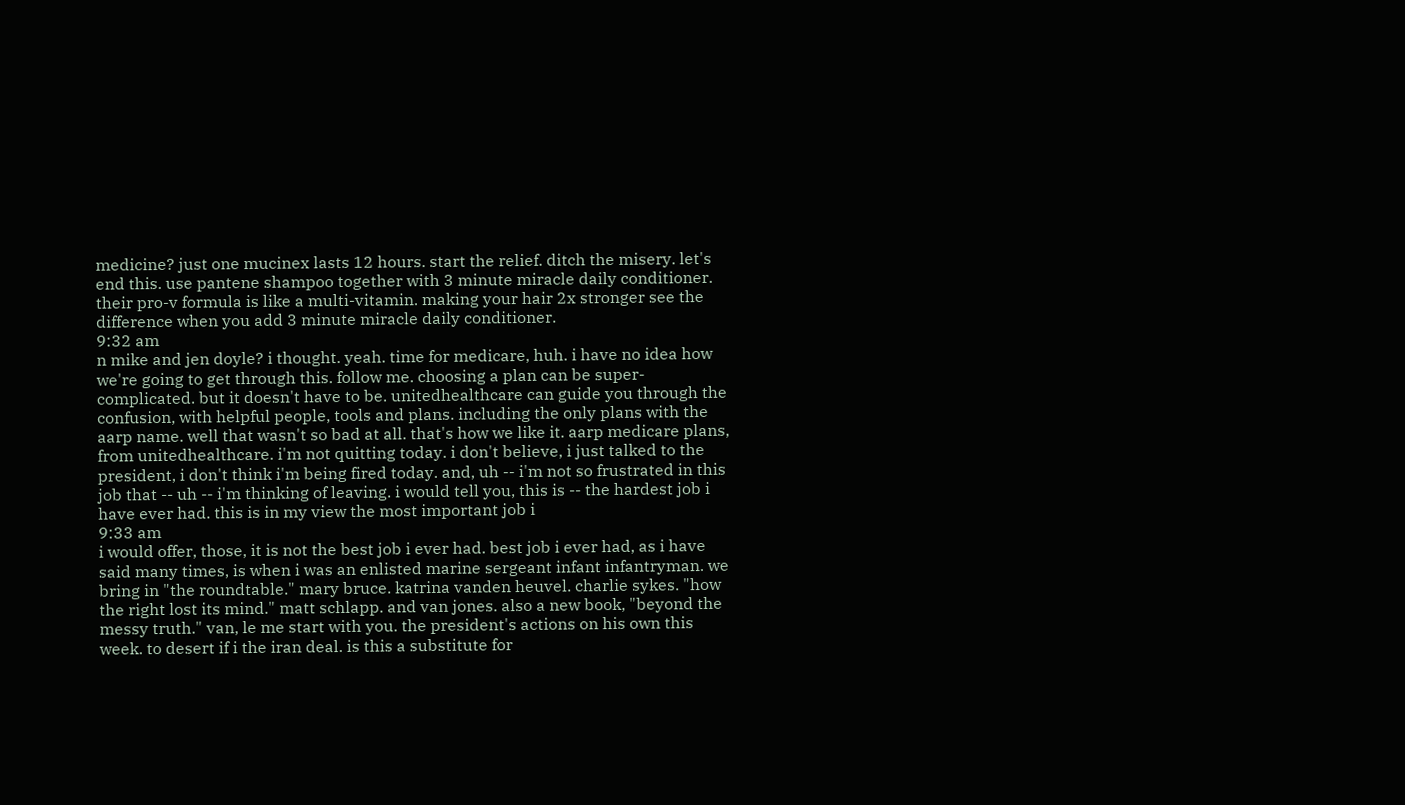medicine? just one mucinex lasts 12 hours. start the relief. ditch the misery. let's end this. use pantene shampoo together with 3 minute miracle daily conditioner. their pro-v formula is like a multi-vitamin. making your hair 2x stronger see the difference when you add 3 minute miracle daily conditioner.
9:32 am
n mike and jen doyle? i thought. yeah. time for medicare, huh. i have no idea how we're going to get through this. follow me. choosing a plan can be super-complicated. but it doesn't have to be. unitedhealthcare can guide you through the confusion, with helpful people, tools and plans. including the only plans with the aarp name. well that wasn't so bad at all. that's how we like it. aarp medicare plans, from unitedhealthcare. i'm not quitting today. i don't believe, i just talked to the president, i don't think i'm being fired today. and, uh -- i'm not so frustrated in this job that -- uh -- i'm thinking of leaving. i would tell you, this is -- the hardest job i have ever had. this is in my view the most important job i
9:33 am
i would offer, those, it is not the best job i ever had. best job i ever had, as i have said many times, is when i was an enlisted marine sergeant infant infantryman. we bring in "the roundtable." mary bruce. katrina vanden heuvel. charlie sykes. "how the right lost its mind." matt schlapp. and van jones. also a new book, "beyond the messy truth." van, le me start with you. the president's actions on his own this week. to desert if i the iran deal. is this a substitute for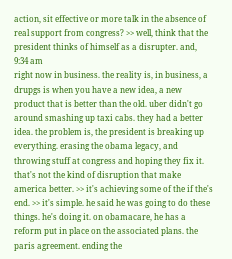action, sit effective or more talk in the absence of real support from congress? >> well, think that the president thinks of himself as a disrupter. and,
9:34 am
right now in business. the reality is, in business, a drupgs is when you have a new idea, a new product that is better than the old. uber didn't go around smashing up taxi cabs. they had a better idea. the problem is, the president is breaking up everything. erasing the obama legacy, and throwing stuff at congress and hoping they fix it. that's not the kind of disruption that make america better. >> it's achieving some of the if the's end. >> it's simple. he said he was going to do these things. he's doing it. on obamacare, he has a reform put in place on the associated plans. the paris agreement. ending the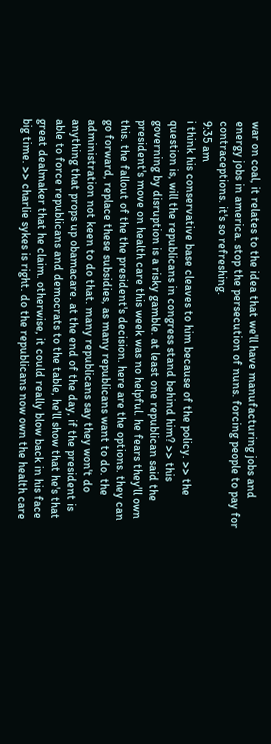war on coal, it relates to the idea that we'll have manufacturing jobs and energy jobs in america. stop the persecution of nuns. forcing people to pay for contraceptions. it's so refreshing.
9:35 am
i think his conservative base cleaves to him because of the policy. >> the question is, will the republicans in congress stand behind him? >> this governing by disruption is a risky gamble. at least one republican said the president's move on health care this week was no helpful. he fears they'll own this. the fallout of the the president's decision. here are the options. they can go forward, replace these subsidies, as many republicans want to do. the administration not keen to do that. many republicans say they won't do anything that props up obamacare. at the end of the day, if the president is able to force republicans and democrats to the table, he'll show that he's that great dealmaker that he claim. otherwise, it could really blow back in his face big time. >> charlie sykes is right. do the republicans now own the health care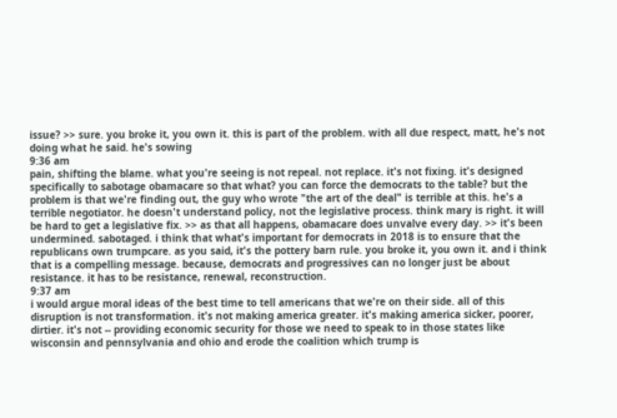issue? >> sure. you broke it, you own it. this is part of the problem. with all due respect, matt, he's not doing what he said. he's sowing
9:36 am
pain, shifting the blame. what you're seeing is not repeal. not replace. it's not fixing. it's designed specifically to sabotage obamacare so that what? you can force the democrats to the table? but the problem is that we're finding out, the guy who wrote "the art of the deal" is terrible at this. he's a terrible negotiator. he doesn't understand policy, not the legislative process. think mary is right. it will be hard to get a legislative fix. >> as that all happens, obamacare does unvalve every day. >> it's been undermined. sabotaged. i think that what's important for democrats in 2018 is to ensure that the republicans own trumpcare. as you said, it's the pottery barn rule. you broke it, you own it. and i think that is a compelling message. because, democrats and progressives can no longer just be about resistance. it has to be resistance, renewal, reconstruction.
9:37 am
i would argue moral ideas of the best time to tell americans that we're on their side. all of this disruption is not transformation. it's not making america greater. it's making america sicker, poorer, dirtier. it's not -- providing economic security for those we need to speak to in those states like wisconsin and pennsylvania and ohio and erode the coalition which trump is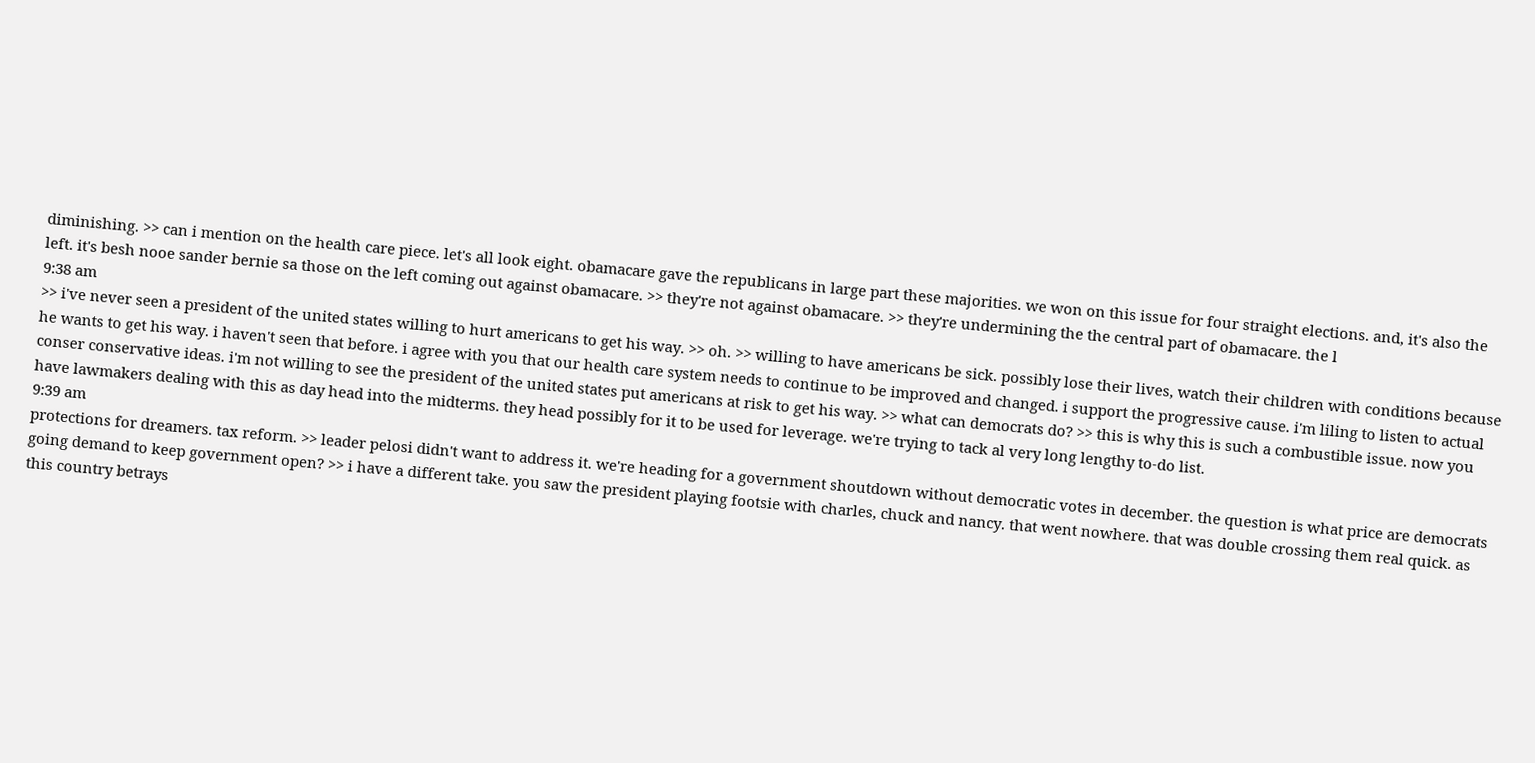diminishing. >> can i mention on the health care piece. let's all look eight. obamacare gave the republicans in large part these majorities. we won on this issue for four straight elections. and, it's also the left. it's besh nooe sander bernie sa those on the left coming out against obamacare. >> they're not against obamacare. >> they're undermining the the central part of obamacare. the l
9:38 am
>> i've never seen a president of the united states willing to hurt americans to get his way. >> oh. >> willing to have americans be sick. possibly lose their lives, watch their children with conditions because he wants to get his way. i haven't seen that before. i agree with you that our health care system needs to continue to be improved and changed. i support the progressive cause. i'm liling to listen to actual conser conservative ideas. i'm not willing to see the president of the united states put americans at risk to get his way. >> what can democrats do? >> this is why this is such a combustible issue. now you have lawmakers dealing with this as day head into the midterms. they head possibly for it to be used for leverage. we're trying to tack al very long lengthy to-do list.
9:39 am
protections for dreamers. tax reform. >> leader pelosi didn't want to address it. we're heading for a government shoutdown without democratic votes in december. the question is what price are democrats going demand to keep government open? >> i have a different take. you saw the president playing footsie with charles, chuck and nancy. that went nowhere. that was double crossing them real quick. as this country betrays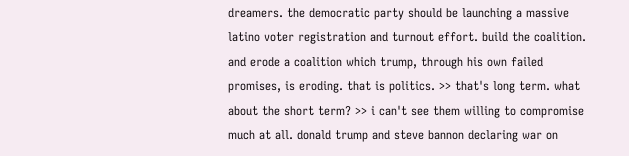dreamers. the democratic party should be launching a massive latino voter registration and turnout effort. build the coalition. and erode a coalition which trump, through his own failed promises, is eroding. that is politics. >> that's long term. what about the short term? >> i can't see them willing to compromise much at all. donald trump and steve bannon declaring war on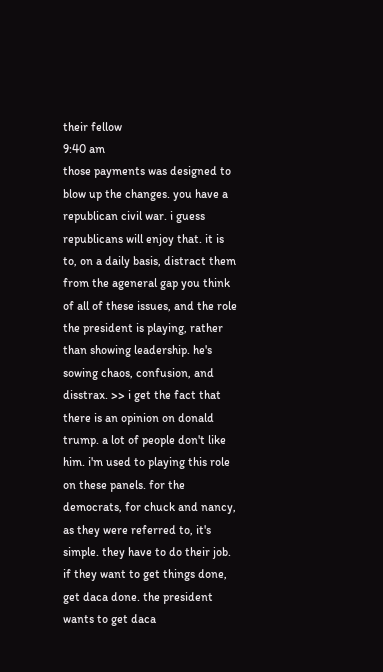their fellow
9:40 am
those payments was designed to blow up the changes. you have a republican civil war. i guess republicans will enjoy that. it is to, on a daily basis, distract them from the ageneral gap you think of all of these issues, and the role the president is playing, rather than showing leadership. he's sowing chaos, confusion, and disstrax. >> i get the fact that there is an opinion on donald trump. a lot of people don't like him. i'm used to playing this role on these panels. for the democrats, for chuck and nancy, as they were referred to, it's simple. they have to do their job. if they want to get things done, get daca done. the president wants to get daca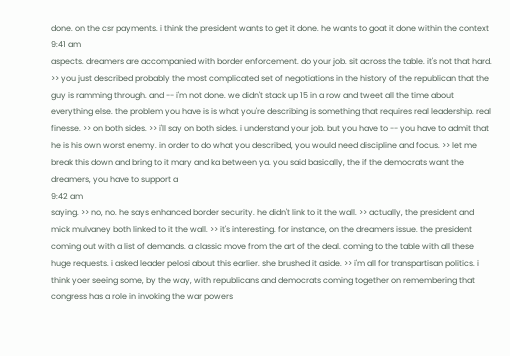done. on the csr payments. i think the president wants to get it done. he wants to goat it done within the context
9:41 am
aspects. dreamers are accompanied with border enforcement. do your job. sit across the table. it's not that hard. >> you just described probably the most complicated set of negotiations in the history of the republican that the guy is ramming through. and -- i'm not done. we didn't stack up 15 in a row and tweet all the time about everything else. the problem you have is is what you're describing is something that requires real leadership. real finesse. >> on both sides. >> i'll say on both sides. i understand your job. but you have to -- you have to admit that he is his own worst enemy. in order to do what you described, you would need discipline and focus. >> let me break this down and bring to it mary and ka between ya. you said basically, the if the democrats want the dreamers, you have to support a
9:42 am
saying. >> no, no. he says enhanced border security. he didn't link to it the wall. >> actually, the president and mick mulvaney both linked to it the wall. >> it's interesting. for instance, on the dreamers issue. the president coming out with a list of demands. a classic move from the art of the deal. coming to the table with all these huge requests. i asked leader pelosi about this earlier. she brushed it aside. >> i'm all for transpartisan politics. i think yoer seeing some, by the way, with republicans and democrats coming together on remembering that congress has a role in invoking the war powers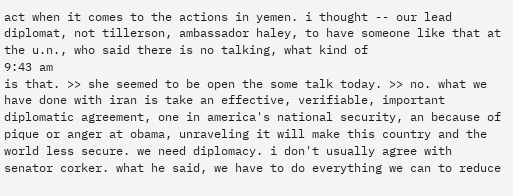act when it comes to the actions in yemen. i thought -- our lead diplomat, not tillerson, ambassador haley, to have someone like that at the u.n., who said there is no talking, what kind of
9:43 am
is that. >> she seemed to be open the some talk today. >> no. what we have done with iran is take an effective, verifiable, important diplomatic agreement, one in america's national security, an because of pique or anger at obama, unraveling it will make this country and the world less secure. we need diplomacy. i don't usually agree with senator corker. what he said, we have to do everything we can to reduce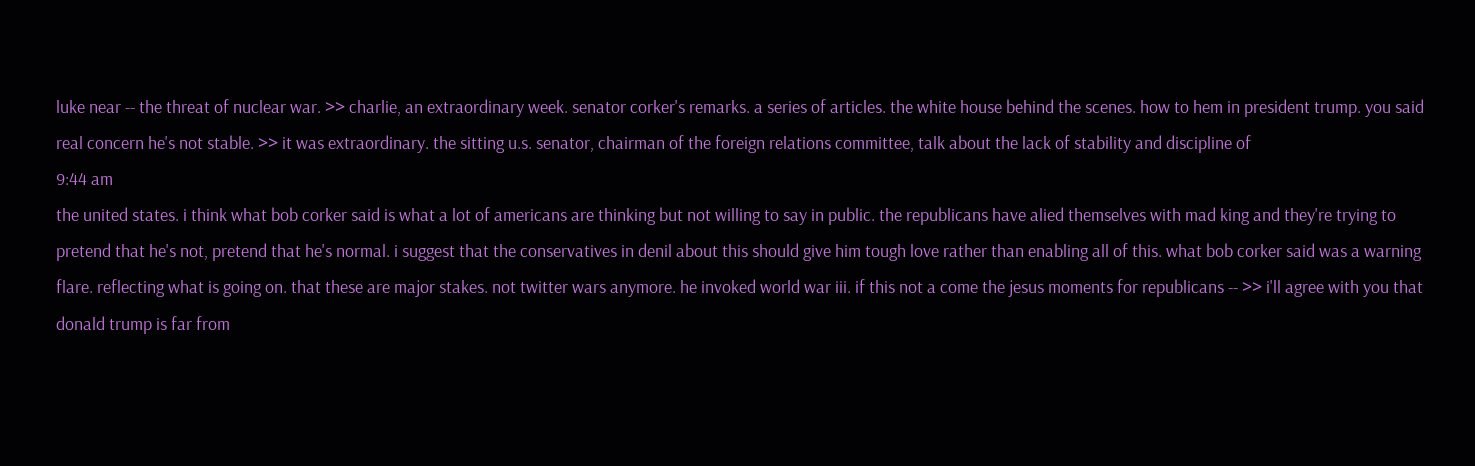luke near -- the threat of nuclear war. >> charlie, an extraordinary week. senator corker's remarks. a series of articles. the white house behind the scenes. how to hem in president trump. you said real concern he's not stable. >> it was extraordinary. the sitting u.s. senator, chairman of the foreign relations committee, talk about the lack of stability and discipline of
9:44 am
the united states. i think what bob corker said is what a lot of americans are thinking but not willing to say in public. the republicans have alied themselves with mad king and they're trying to pretend that he's not, pretend that he's normal. i suggest that the conservatives in denil about this should give him tough love rather than enabling all of this. what bob corker said was a warning flare. reflecting what is going on. that these are major stakes. not twitter wars anymore. he invoked world war iii. if this not a come the jesus moments for republicans -- >> i'll agree with you that donald trump is far from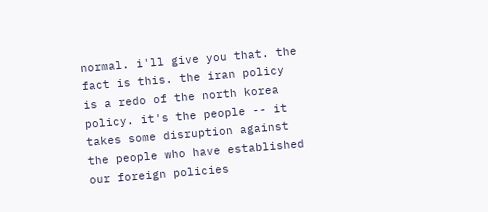normal. i'll give you that. the fact is this. the iran policy is a redo of the north korea policy. it's the people -- it takes some disruption against the people who have established our foreign policies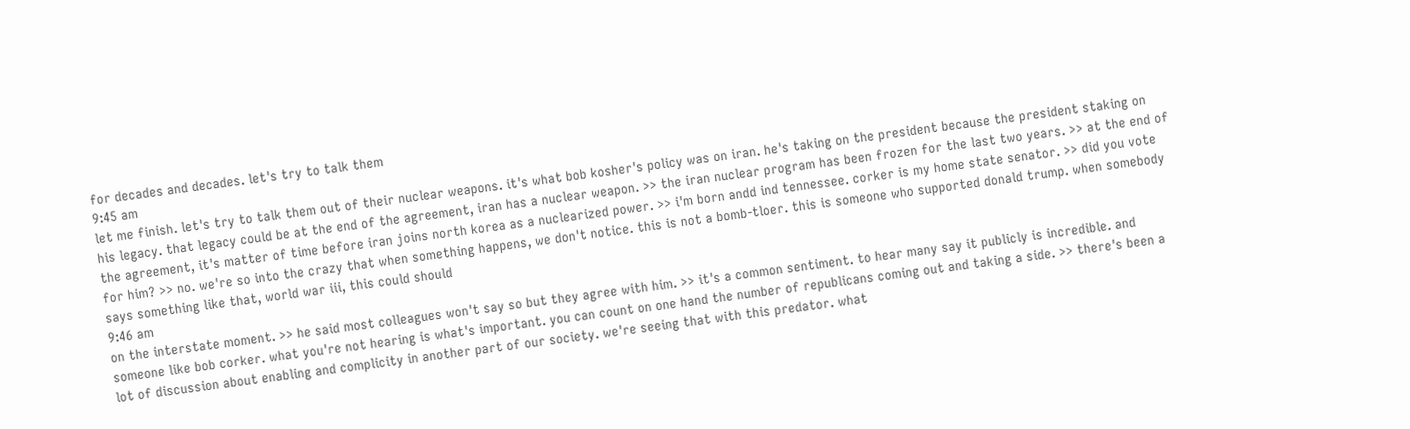for decades and decades. let's try to talk them
9:45 am
let me finish. let's try to talk them out of their nuclear weapons. it's what bob kosher's policy was on iran. he's taking on the president because the president staking on his legacy. that legacy could be at the end of the agreement, iran has a nuclear weapon. >> the iran nuclear program has been frozen for the last two years. >> at the end of the agreement, it's matter of time before iran joins north korea as a nuclearized power. >> i'm born andd ind tennessee. corker is my home state senator. >> did you vote for him? >> no. we're so into the crazy that when something happens, we don't notice. this is not a bomb-tloer. this is someone who supported donald trump. when somebody says something like that, world war iii, this could should
9:46 am
on the interstate moment. >> he said most colleagues won't say so but they agree with him. >> it's a common sentiment. to hear many say it publicly is incredible. and someone like bob corker. what you're not hearing is what's important. you can count on one hand the number of republicans coming out and taking a side. >> there's been a lot of discussion about enabling and complicity in another part of our society. we're seeing that with this predator. what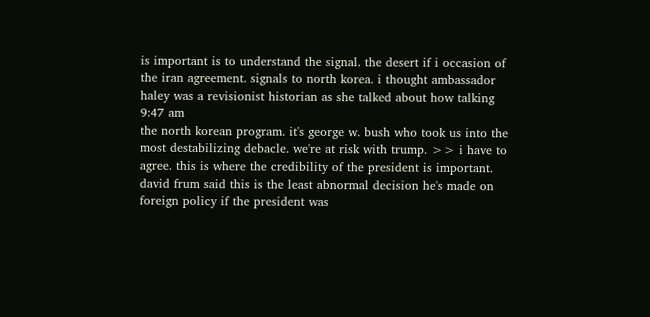is important is to understand the signal. the desert if i occasion of the iran agreement. signals to north korea. i thought ambassador haley was a revisionist historian as she talked about how talking
9:47 am
the north korean program. it's george w. bush who took us into the most destabilizing debacle. we're at risk with trump. >> i have to agree. this is where the credibility of the president is important. david frum said this is the least abnormal decision he's made on foreign policy if the president was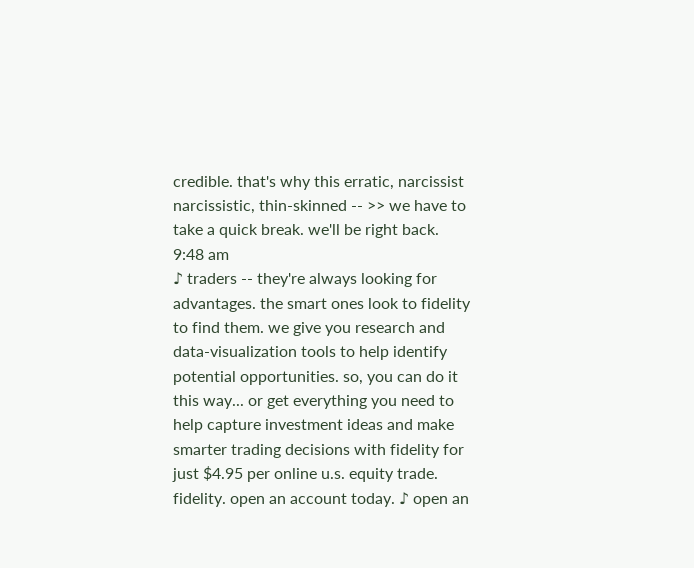credible. that's why this erratic, narcissist narcissistic, thin-skinned -- >> we have to take a quick break. we'll be right back.
9:48 am
♪ traders -- they're always looking for advantages. the smart ones look to fidelity to find them. we give you research and data-visualization tools to help identify potential opportunities. so, you can do it this way... or get everything you need to help capture investment ideas and make smarter trading decisions with fidelity for just $4.95 per online u.s. equity trade. fidelity. open an account today. ♪ open an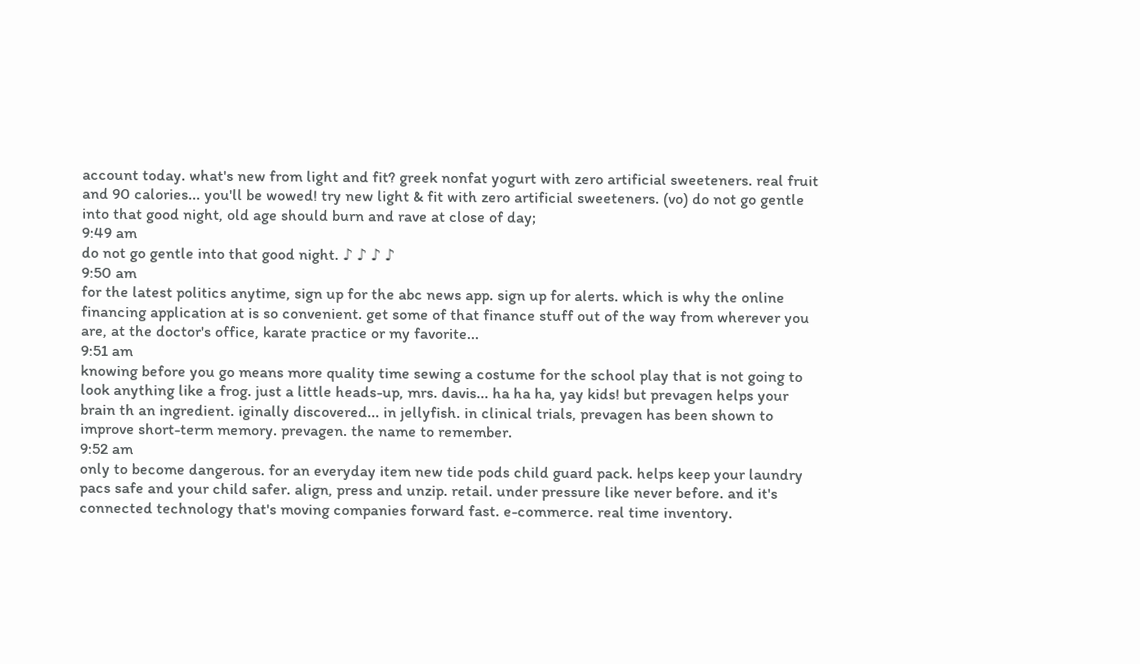account today. what's new from light and fit? greek nonfat yogurt with zero artificial sweeteners. real fruit and 90 calories... you'll be wowed! try new light & fit with zero artificial sweeteners. (vo) do not go gentle into that good night, old age should burn and rave at close of day;
9:49 am
do not go gentle into that good night. ♪ ♪ ♪ ♪
9:50 am
for the latest politics anytime, sign up for the abc news app. sign up for alerts. which is why the online financing application at is so convenient. get some of that finance stuff out of the way from wherever you are, at the doctor's office, karate practice or my favorite...
9:51 am
knowing before you go means more quality time sewing a costume for the school play that is not going to look anything like a frog. just a little heads-up, mrs. davis... ha ha ha, yay kids! but prevagen helps your brain th an ingredient. iginally discovered... in jellyfish. in clinical trials, prevagen has been shown to improve short-term memory. prevagen. the name to remember.
9:52 am
only to become dangerous. for an everyday item new tide pods child guard pack. helps keep your laundry pacs safe and your child safer. align, press and unzip. retail. under pressure like never before. and it's connected technology that's moving companies forward fast. e-commerce. real time inventory.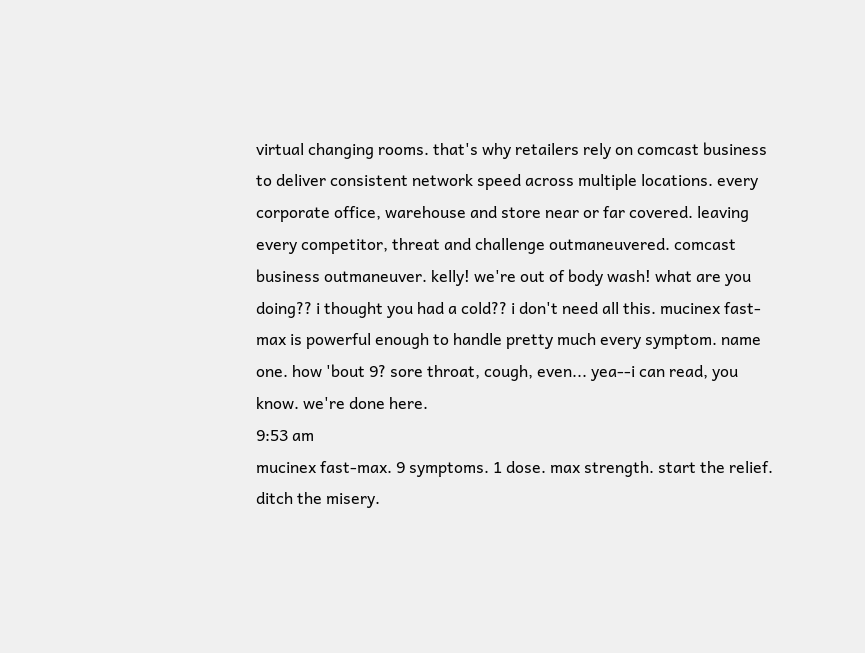virtual changing rooms. that's why retailers rely on comcast business to deliver consistent network speed across multiple locations. every corporate office, warehouse and store near or far covered. leaving every competitor, threat and challenge outmaneuvered. comcast business outmaneuver. kelly! we're out of body wash! what are you doing?? i thought you had a cold?? i don't need all this. mucinex fast-max is powerful enough to handle pretty much every symptom. name one. how 'bout 9? sore throat, cough, even... yea--i can read, you know. we're done here.
9:53 am
mucinex fast-max. 9 symptoms. 1 dose. max strength. start the relief. ditch the misery.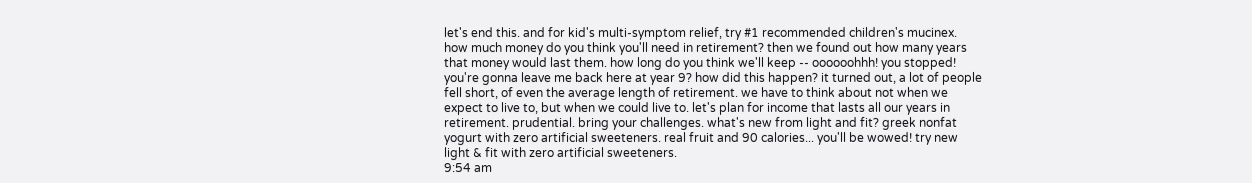let's end this. and for kid's multi-symptom relief, try #1 recommended children's mucinex. how much money do you think you'll need in retirement? then we found out how many years that money would last them. how long do you think we'll keep -- oooooohhh! you stopped! you're gonna leave me back here at year 9? how did this happen? it turned out, a lot of people fell short, of even the average length of retirement. we have to think about not when we expect to live to, but when we could live to. let's plan for income that lasts all our years in retirement. prudential. bring your challenges. what's new from light and fit? greek nonfat yogurt with zero artificial sweeteners. real fruit and 90 calories... you'll be wowed! try new light & fit with zero artificial sweeteners.
9:54 am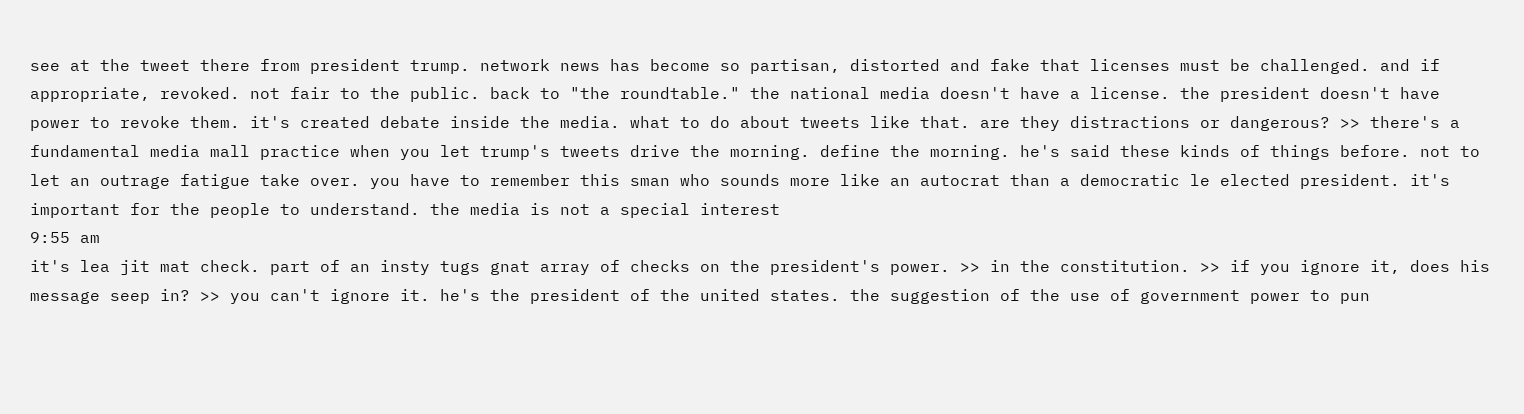see at the tweet there from president trump. network news has become so partisan, distorted and fake that licenses must be challenged. and if appropriate, revoked. not fair to the public. back to "the roundtable." the national media doesn't have a license. the president doesn't have power to revoke them. it's created debate inside the media. what to do about tweets like that. are they distractions or dangerous? >> there's a fundamental media mall practice when you let trump's tweets drive the morning. define the morning. he's said these kinds of things before. not to let an outrage fatigue take over. you have to remember this sman who sounds more like an autocrat than a democratic le elected president. it's important for the people to understand. the media is not a special interest
9:55 am
it's lea jit mat check. part of an insty tugs gnat array of checks on the president's power. >> in the constitution. >> if you ignore it, does his message seep in? >> you can't ignore it. he's the president of the united states. the suggestion of the use of government power to pun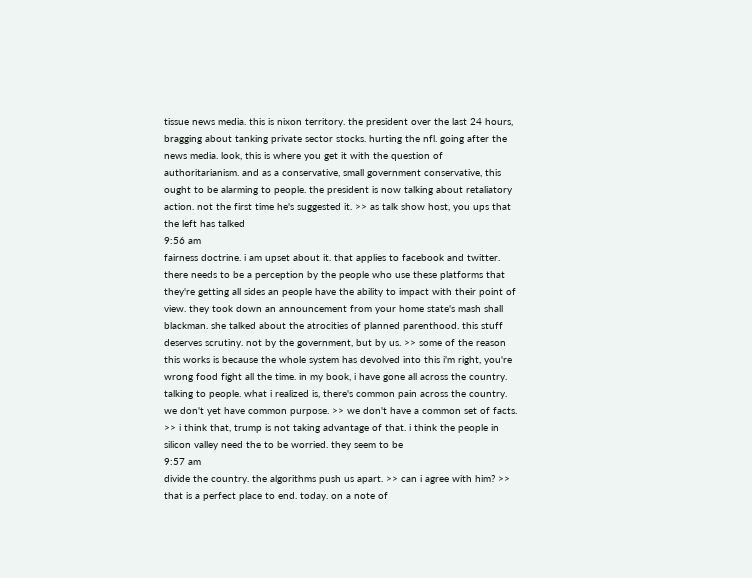tissue news media. this is nixon territory. the president over the last 24 hours, bragging about tanking private sector stocks. hurting the nfl. going after the news media. look, this is where you get it with the question of authoritarianism. and as a conservative, small government conservative, this ought to be alarming to people. the president is now talking about retaliatory action. not the first time he's suggested it. >> as talk show host, you ups that the left has talked
9:56 am
fairness doctrine. i am upset about it. that applies to facebook and twitter. there needs to be a perception by the people who use these platforms that they're getting all sides an people have the ability to impact with their point of view. they took down an announcement from your home state's mash shall blackman. she talked about the atrocities of planned parenthood. this stuff deserves scrutiny. not by the government, but by us. >> some of the reason this works is because the whole system has devolved into this i'm right, you're wrong food fight all the time. in my book, i have gone all across the country. talking to people. what i realized is, there's common pain across the country. we don't yet have common purpose. >> we don't have a common set of facts. >> i think that, trump is not taking advantage of that. i think the people in silicon valley need the to be worried. they seem to be
9:57 am
divide the country. the algorithms push us apart. >> can i agree with him? >> that is a perfect place to end. today. on a note of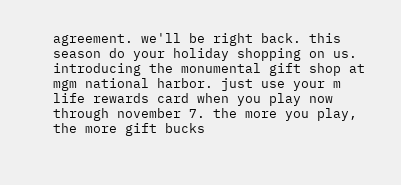agreement. we'll be right back. this season do your holiday shopping on us. introducing the monumental gift shop at mgm national harbor. just use your m life rewards card when you play now through november 7. the more you play, the more gift bucks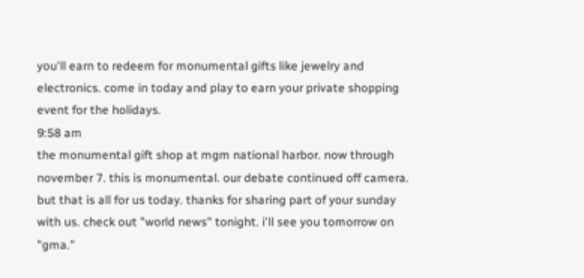you'll earn to redeem for monumental gifts like jewelry and electronics. come in today and play to earn your private shopping event for the holidays.
9:58 am
the monumental gift shop at mgm national harbor. now through november 7. this is monumental. our debate continued off camera. but that is all for us today. thanks for sharing part of your sunday with us. check out "world news" tonight. i'll see you tomorrow on "gma."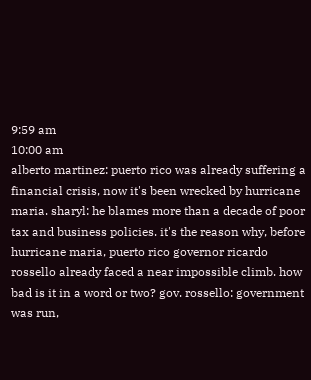9:59 am
10:00 am
alberto martinez: puerto rico was already suffering a financial crisis, now it's been wrecked by hurricane maria. sharyl: he blames more than a decade of poor tax and business policies. it's the reason why, before hurricane maria, puerto rico governor ricardo rossello already faced a near impossible climb. how bad is it in a word or two? gov. rossello: government was run,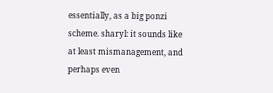essentially, as a big ponzi scheme. sharyl: it sounds like at least mismanagement, and perhaps even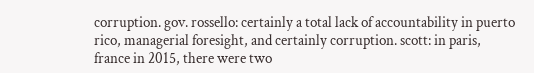corruption. gov. rossello: certainly a total lack of accountability in puerto rico, managerial foresight, and certainly corruption. scott: in paris, france in 2015, there were two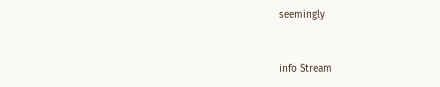seemingly


info Stream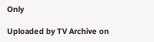Only

Uploaded by TV Archive on